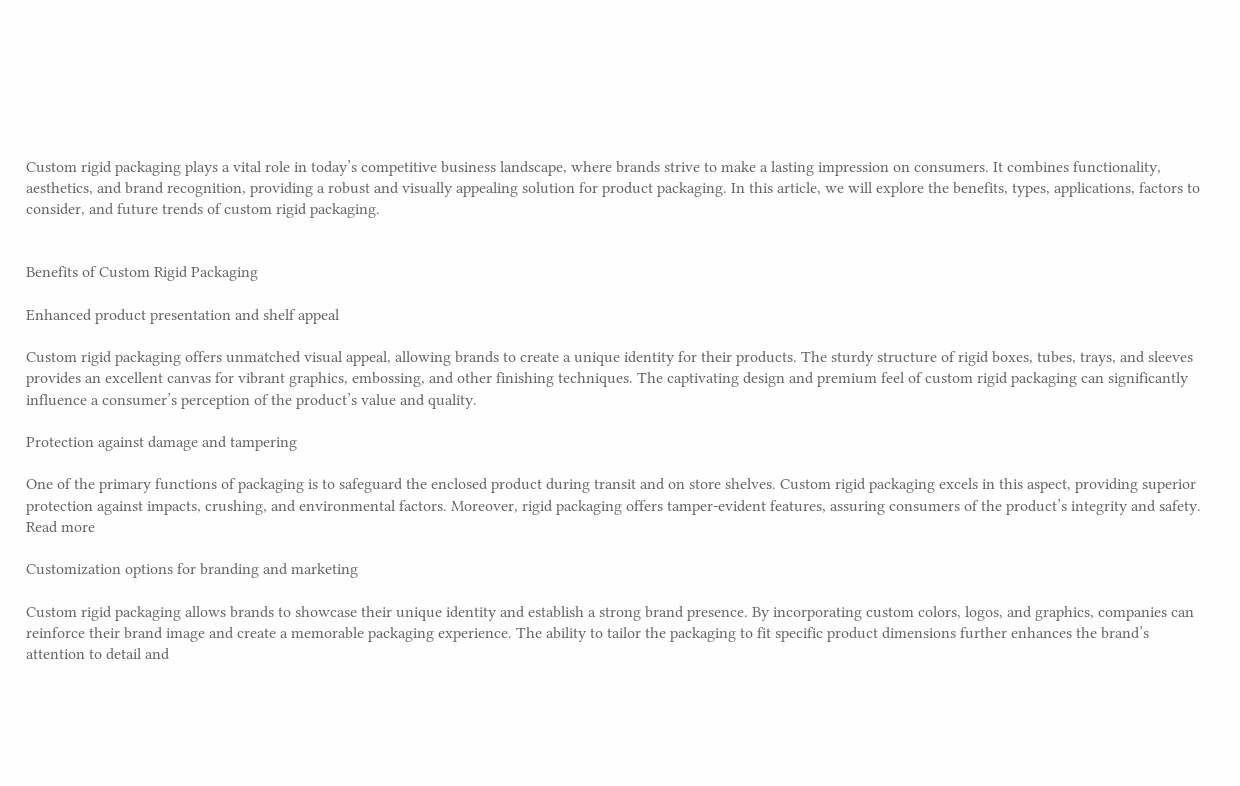Custom rigid packaging plays a vital role in today’s competitive business landscape, where brands strive to make a lasting impression on consumers. It combines functionality, aesthetics, and brand recognition, providing a robust and visually appealing solution for product packaging. In this article, we will explore the benefits, types, applications, factors to consider, and future trends of custom rigid packaging.


Benefits of Custom Rigid Packaging

Enhanced product presentation and shelf appeal

Custom rigid packaging offers unmatched visual appeal, allowing brands to create a unique identity for their products. The sturdy structure of rigid boxes, tubes, trays, and sleeves provides an excellent canvas for vibrant graphics, embossing, and other finishing techniques. The captivating design and premium feel of custom rigid packaging can significantly influence a consumer’s perception of the product’s value and quality.

Protection against damage and tampering

One of the primary functions of packaging is to safeguard the enclosed product during transit and on store shelves. Custom rigid packaging excels in this aspect, providing superior protection against impacts, crushing, and environmental factors. Moreover, rigid packaging offers tamper-evident features, assuring consumers of the product’s integrity and safety. Read more

Customization options for branding and marketing

Custom rigid packaging allows brands to showcase their unique identity and establish a strong brand presence. By incorporating custom colors, logos, and graphics, companies can reinforce their brand image and create a memorable packaging experience. The ability to tailor the packaging to fit specific product dimensions further enhances the brand’s attention to detail and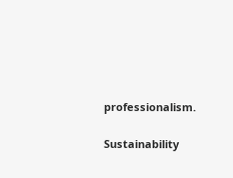professionalism.

Sustainability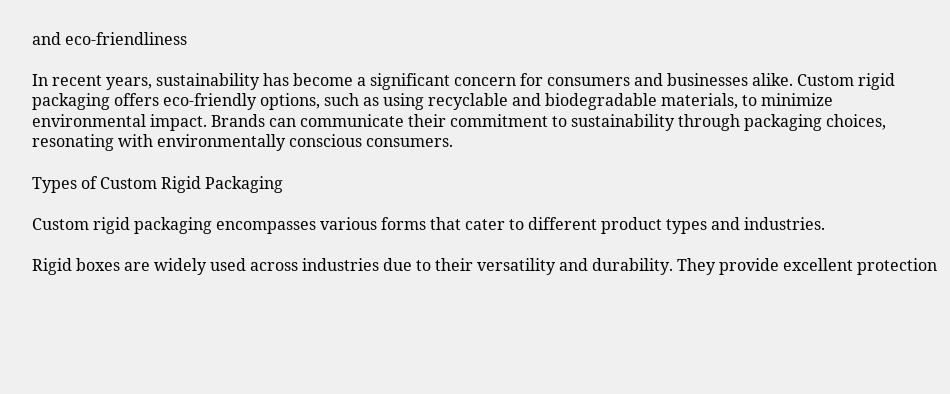and eco-friendliness

In recent years, sustainability has become a significant concern for consumers and businesses alike. Custom rigid packaging offers eco-friendly options, such as using recyclable and biodegradable materials, to minimize environmental impact. Brands can communicate their commitment to sustainability through packaging choices, resonating with environmentally conscious consumers.

Types of Custom Rigid Packaging

Custom rigid packaging encompasses various forms that cater to different product types and industries.

Rigid boxes are widely used across industries due to their versatility and durability. They provide excellent protection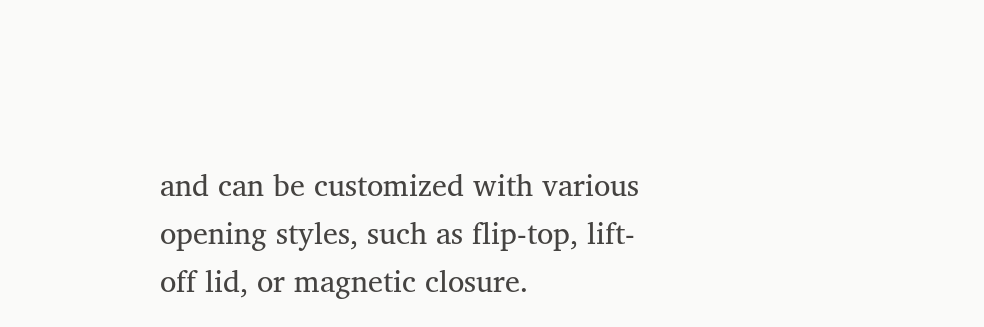and can be customized with various opening styles, such as flip-top, lift-off lid, or magnetic closure.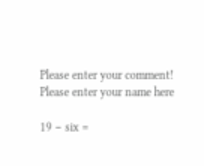Please enter your comment!
Please enter your name here

19 − six =